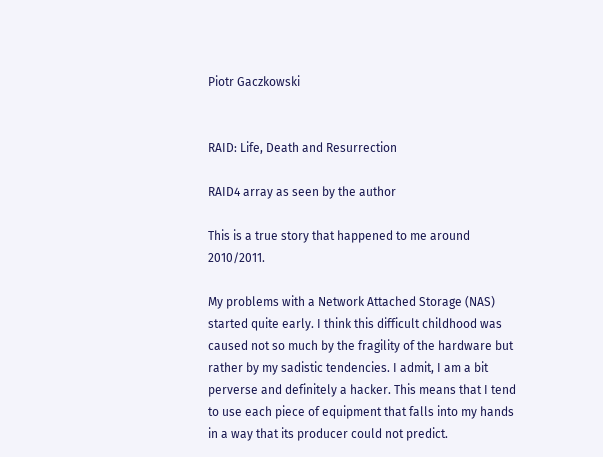Piotr Gaczkowski


RAID: Life, Death and Resurrection

RAID4 array as seen by the author

This is a true story that happened to me around 2010/2011.

My problems with a Network Attached Storage (NAS) started quite early. I think this difficult childhood was caused not so much by the fragility of the hardware but rather by my sadistic tendencies. I admit, I am a bit perverse and definitely a hacker. This means that I tend to use each piece of equipment that falls into my hands in a way that its producer could not predict.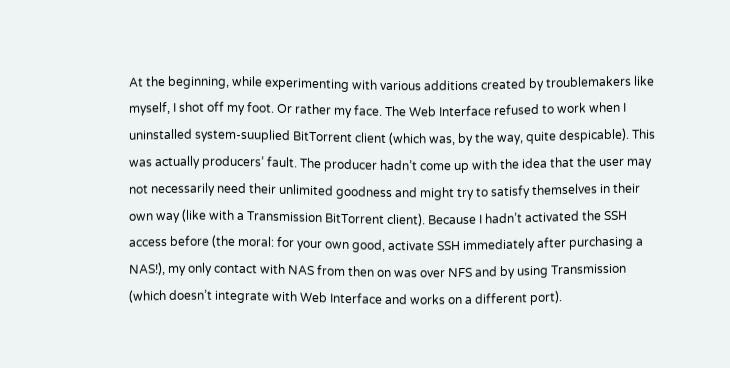At the beginning, while experimenting with various additions created by troublemakers like myself, I shot off my foot. Or rather my face. The Web Interface refused to work when I uninstalled system-suuplied BitTorrent client (which was, by the way, quite despicable). This was actually producers’ fault. The producer hadn’t come up with the idea that the user may not necessarily need their unlimited goodness and might try to satisfy themselves in their own way (like with a Transmission BitTorrent client). Because I hadn’t activated the SSH access before (the moral: for your own good, activate SSH immediately after purchasing a NAS!), my only contact with NAS from then on was over NFS and by using Transmission (which doesn’t integrate with Web Interface and works on a different port).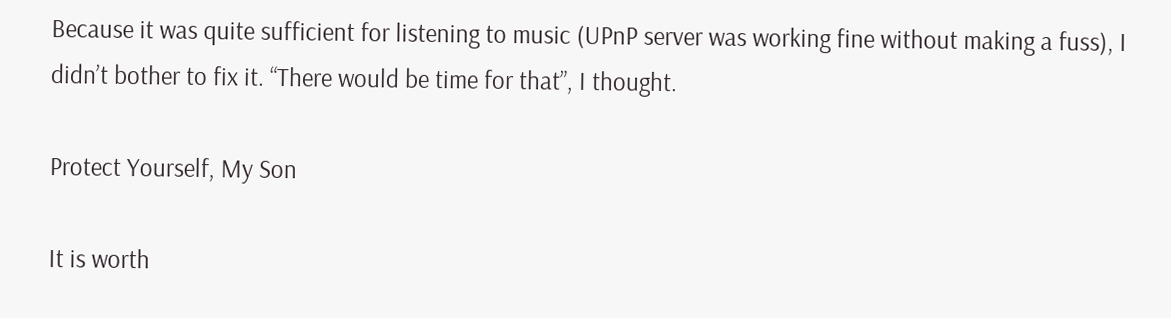Because it was quite sufficient for listening to music (UPnP server was working fine without making a fuss), I didn’t bother to fix it. “There would be time for that”, I thought.

Protect Yourself, My Son

It is worth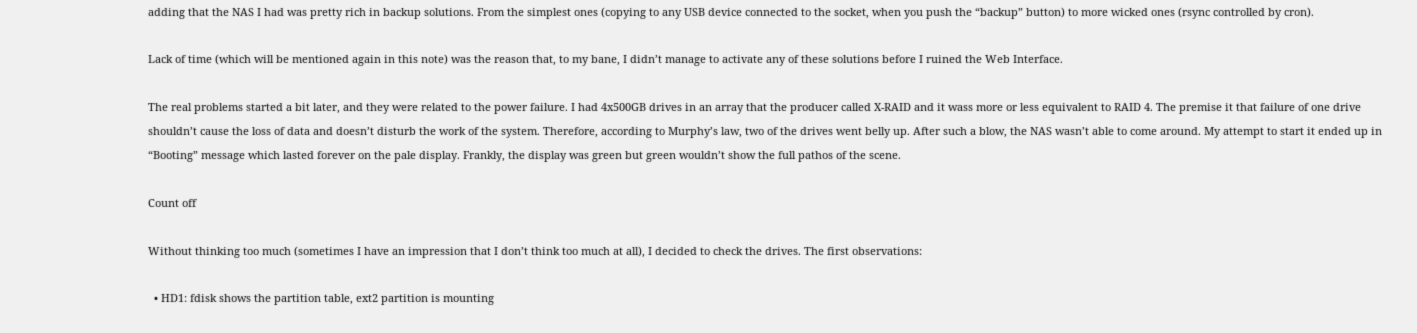adding that the NAS I had was pretty rich in backup solutions. From the simplest ones (copying to any USB device connected to the socket, when you push the “backup” button) to more wicked ones (rsync controlled by cron).

Lack of time (which will be mentioned again in this note) was the reason that, to my bane, I didn’t manage to activate any of these solutions before I ruined the Web Interface.

The real problems started a bit later, and they were related to the power failure. I had 4x500GB drives in an array that the producer called X-RAID and it wass more or less equivalent to RAID 4. The premise it that failure of one drive shouldn’t cause the loss of data and doesn’t disturb the work of the system. Therefore, according to Murphy’s law, two of the drives went belly up. After such a blow, the NAS wasn’t able to come around. My attempt to start it ended up in “Booting” message which lasted forever on the pale display. Frankly, the display was green but green wouldn’t show the full pathos of the scene.

Count off

Without thinking too much (sometimes I have an impression that I don’t think too much at all), I decided to check the drives. The first observations:

  • HD1: fdisk shows the partition table, ext2 partition is mounting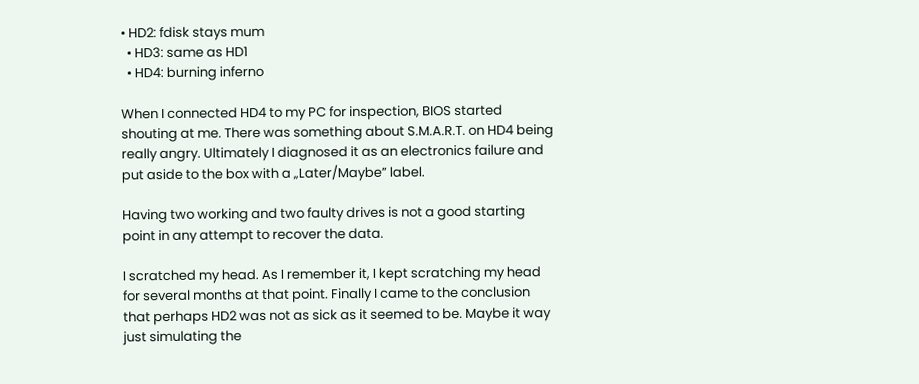• HD2: fdisk stays mum
  • HD3: same as HD1
  • HD4: burning inferno

When I connected HD4 to my PC for inspection, BIOS started shouting at me. There was something about S.M.A.R.T. on HD4 being really angry. Ultimately I diagnosed it as an electronics failure and put aside to the box with a „Later/Maybe” label.

Having two working and two faulty drives is not a good starting point in any attempt to recover the data.

I scratched my head. As I remember it, I kept scratching my head for several months at that point. Finally I came to the conclusion that perhaps HD2 was not as sick as it seemed to be. Maybe it way just simulating the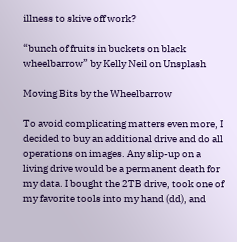illness to skive off work?

“bunch of fruits in buckets on black wheelbarrow” by Kelly Neil on Unsplash

Moving Bits by the Wheelbarrow

To avoid complicating matters even more, I decided to buy an additional drive and do all operations on images. Any slip-up on a living drive would be a permanent death for my data. I bought the 2TB drive, took one of my favorite tools into my hand (dd), and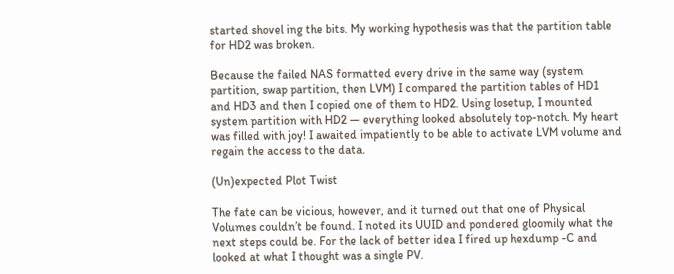started shovel ing the bits. My working hypothesis was that the partition table for HD2 was broken.

Because the failed NAS formatted every drive in the same way (system partition, swap partition, then LVM) I compared the partition tables of HD1 and HD3 and then I copied one of them to HD2. Using losetup, I mounted system partition with HD2 — everything looked absolutely top-notch. My heart was filled with joy! I awaited impatiently to be able to activate LVM volume and regain the access to the data.

(Un)expected Plot Twist

The fate can be vicious, however, and it turned out that one of Physical Volumes couldn’t be found. I noted its UUID and pondered gloomily what the next steps could be. For the lack of better idea I fired up hexdump -C and looked at what I thought was a single PV.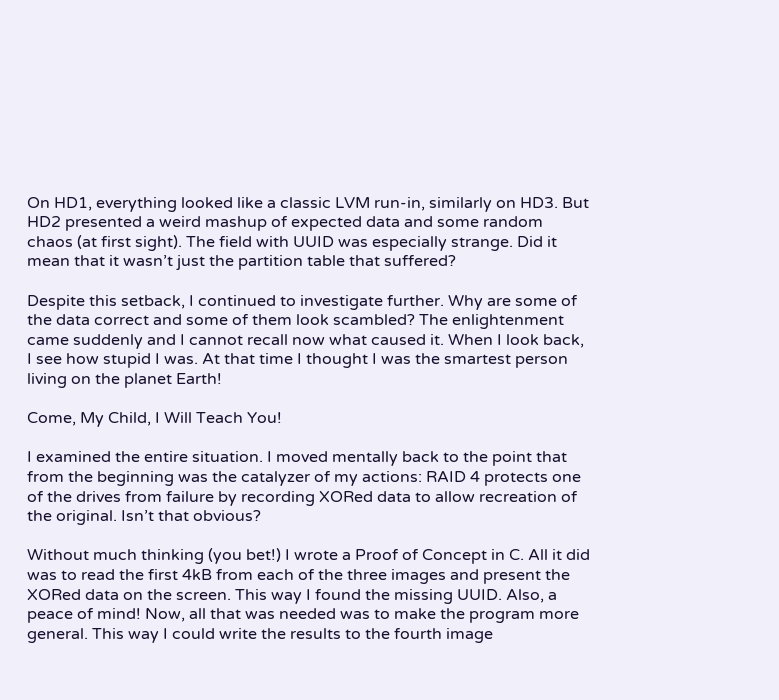On HD1, everything looked like a classic LVM run-in, similarly on HD3. But HD2 presented a weird mashup of expected data and some random chaos (at first sight). The field with UUID was especially strange. Did it mean that it wasn’t just the partition table that suffered?

Despite this setback, I continued to investigate further. Why are some of the data correct and some of them look scambled? The enlightenment came suddenly and I cannot recall now what caused it. When I look back, I see how stupid I was. At that time I thought I was the smartest person living on the planet Earth!

Come, My Child, I Will Teach You!

I examined the entire situation. I moved mentally back to the point that from the beginning was the catalyzer of my actions: RAID 4 protects one of the drives from failure by recording XORed data to allow recreation of the original. Isn’t that obvious?

Without much thinking (you bet!) I wrote a Proof of Concept in C. All it did was to read the first 4kB from each of the three images and present the XORed data on the screen. This way I found the missing UUID. Also, a peace of mind! Now, all that was needed was to make the program more general. This way I could write the results to the fourth image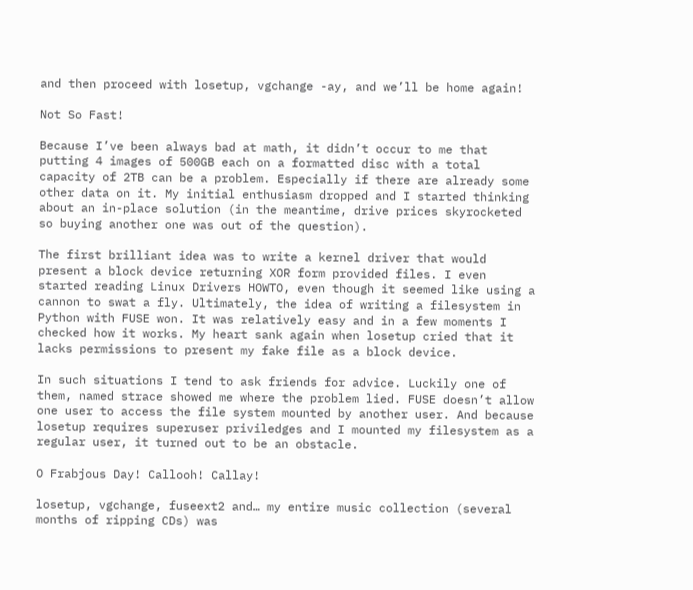and then proceed with losetup, vgchange -ay, and we’ll be home again!

Not So Fast!

Because I’ve been always bad at math, it didn’t occur to me that putting 4 images of 500GB each on a formatted disc with a total capacity of 2TB can be a problem. Especially if there are already some other data on it. My initial enthusiasm dropped and I started thinking about an in-place solution (in the meantime, drive prices skyrocketed so buying another one was out of the question).

The first brilliant idea was to write a kernel driver that would present a block device returning XOR form provided files. I even started reading Linux Drivers HOWTO, even though it seemed like using a cannon to swat a fly. Ultimately, the idea of writing a filesystem in Python with FUSE won. It was relatively easy and in a few moments I checked how it works. My heart sank again when losetup cried that it lacks permissions to present my fake file as a block device.

In such situations I tend to ask friends for advice. Luckily one of them, named strace showed me where the problem lied. FUSE doesn’t allow one user to access the file system mounted by another user. And because losetup requires superuser priviledges and I mounted my filesystem as a regular user, it turned out to be an obstacle.

O Frabjous Day! Callooh! Callay!

losetup, vgchange, fuseext2 and… my entire music collection (several months of ripping CDs) was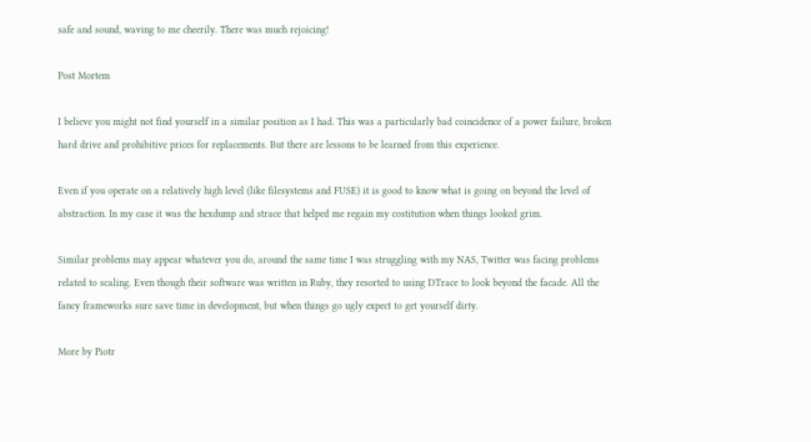safe and sound, waving to me cheerily. There was much rejoicing!

Post Mortem

I believe you might not find yourself in a similar position as I had. This was a particularly bad coincidence of a power failure, broken hard drive and prohibitive prices for replacements. But there are lessons to be learned from this experience.

Even if you operate on a relatively high level (like filesystems and FUSE) it is good to know what is going on beyond the level of abstraction. In my case it was the hexdump and strace that helped me regain my costitution when things looked grim.

Similar problems may appear whatever you do, around the same time I was struggling with my NAS, Twitter was facing problems related to scaling. Even though their software was written in Ruby, they resorted to using DTrace to look beyond the facade. All the fancy frameworks sure save time in development, but when things go ugly expect to get yourself dirty.

More by Piotr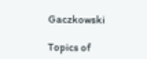Gaczkowski

Topics of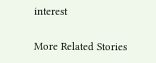interest

More Related Stories